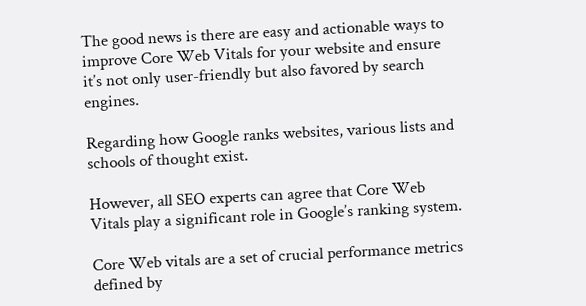The good news is there are easy and actionable ways to improve Core Web Vitals for your website and ensure it’s not only user-friendly but also favored by search engines.

Regarding how Google ranks websites, various lists and schools of thought exist.

However, all SEO experts can agree that Core Web Vitals play a significant role in Google’s ranking system.

Core Web vitals are a set of crucial performance metrics defined by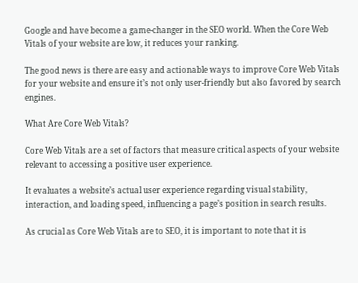Google and have become a game-changer in the SEO world. When the Core Web Vitals of your website are low, it reduces your ranking.

The good news is there are easy and actionable ways to improve Core Web Vitals for your website and ensure it’s not only user-friendly but also favored by search engines.

What Are Core Web Vitals?

Core Web Vitals are a set of factors that measure critical aspects of your website relevant to accessing a positive user experience.

It evaluates a website’s actual user experience regarding visual stability, interaction, and loading speed, influencing a page’s position in search results.

As crucial as Core Web Vitals are to SEO, it is important to note that it is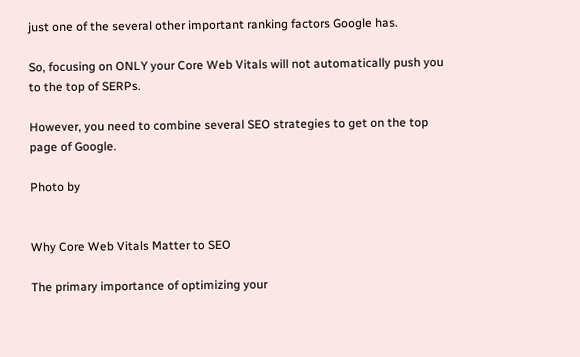just one of the several other important ranking factors Google has.

So, focusing on ONLY your Core Web Vitals will not automatically push you to the top of SERPs.

However, you need to combine several SEO strategies to get on the top page of Google.

Photo by


Why Core Web Vitals Matter to SEO

The primary importance of optimizing your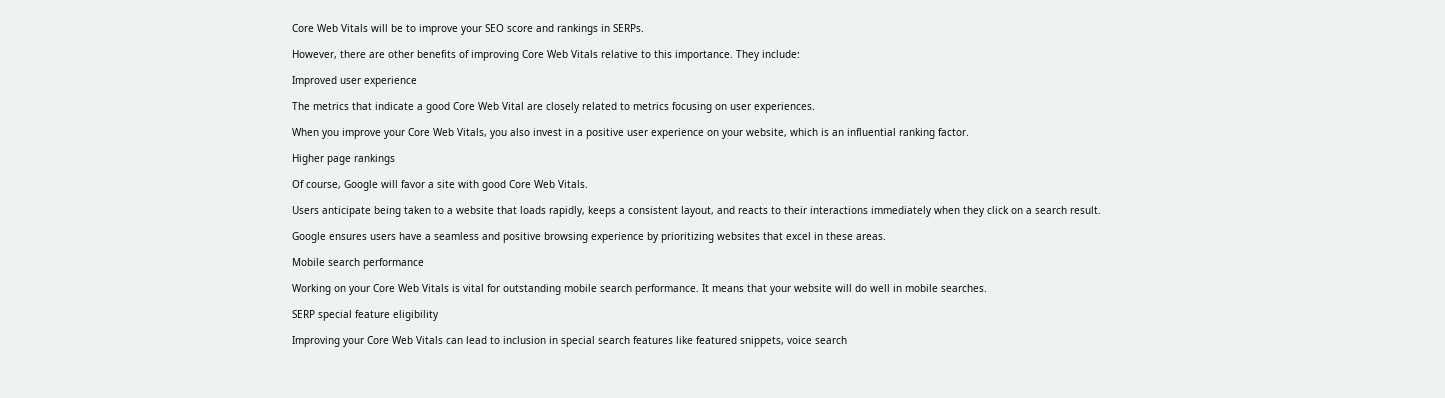Core Web Vitals will be to improve your SEO score and rankings in SERPs.

However, there are other benefits of improving Core Web Vitals relative to this importance. They include:

Improved user experience

The metrics that indicate a good Core Web Vital are closely related to metrics focusing on user experiences.

When you improve your Core Web Vitals, you also invest in a positive user experience on your website, which is an influential ranking factor.

Higher page rankings

Of course, Google will favor a site with good Core Web Vitals.

Users anticipate being taken to a website that loads rapidly, keeps a consistent layout, and reacts to their interactions immediately when they click on a search result.

Google ensures users have a seamless and positive browsing experience by prioritizing websites that excel in these areas.

Mobile search performance

Working on your Core Web Vitals is vital for outstanding mobile search performance. It means that your website will do well in mobile searches.

SERP special feature eligibility

Improving your Core Web Vitals can lead to inclusion in special search features like featured snippets, voice search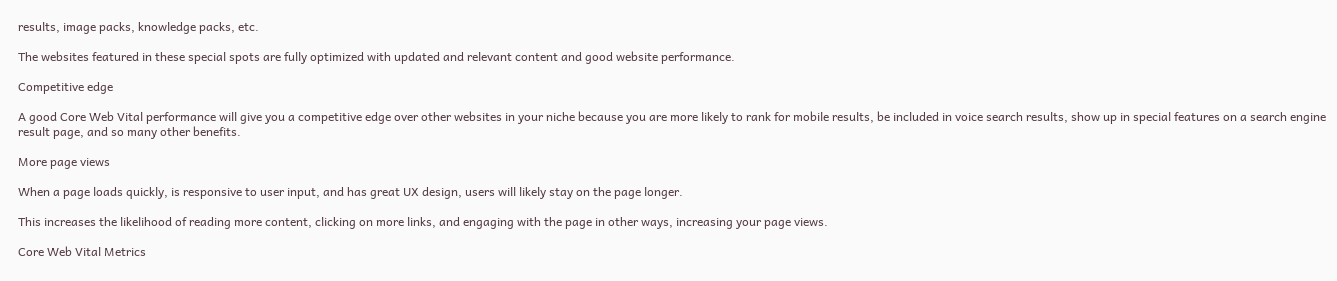results, image packs, knowledge packs, etc.

The websites featured in these special spots are fully optimized with updated and relevant content and good website performance.

Competitive edge

A good Core Web Vital performance will give you a competitive edge over other websites in your niche because you are more likely to rank for mobile results, be included in voice search results, show up in special features on a search engine result page, and so many other benefits.

More page views

When a page loads quickly, is responsive to user input, and has great UX design, users will likely stay on the page longer.

This increases the likelihood of reading more content, clicking on more links, and engaging with the page in other ways, increasing your page views.

Core Web Vital Metrics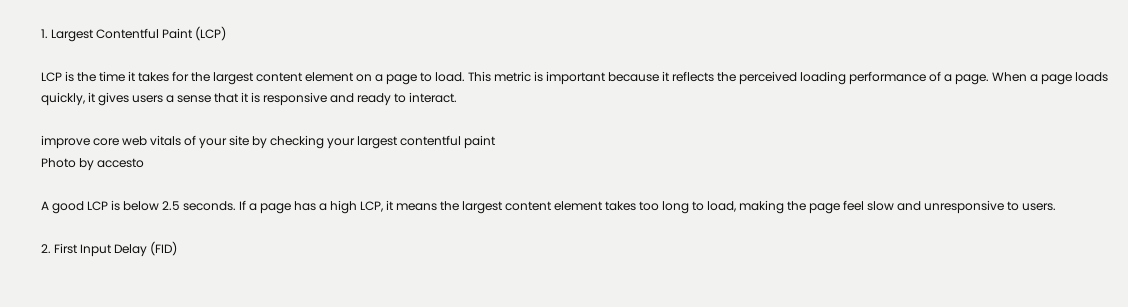1. Largest Contentful Paint (LCP)

LCP is the time it takes for the largest content element on a page to load. This metric is important because it reflects the perceived loading performance of a page. When a page loads quickly, it gives users a sense that it is responsive and ready to interact.

improve core web vitals of your site by checking your largest contentful paint
Photo by accesto

A good LCP is below 2.5 seconds. If a page has a high LCP, it means the largest content element takes too long to load, making the page feel slow and unresponsive to users.

2. First Input Delay (FID)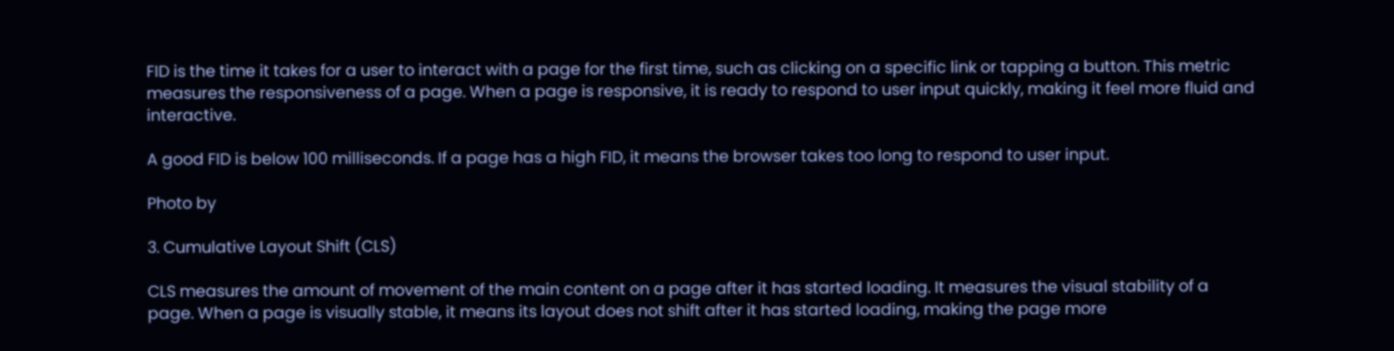FID is the time it takes for a user to interact with a page for the first time, such as clicking on a specific link or tapping a button. This metric measures the responsiveness of a page. When a page is responsive, it is ready to respond to user input quickly, making it feel more fluid and interactive.

A good FID is below 100 milliseconds. If a page has a high FID, it means the browser takes too long to respond to user input.

Photo by

3. Cumulative Layout Shift (CLS)

CLS measures the amount of movement of the main content on a page after it has started loading. It measures the visual stability of a page. When a page is visually stable, it means its layout does not shift after it has started loading, making the page more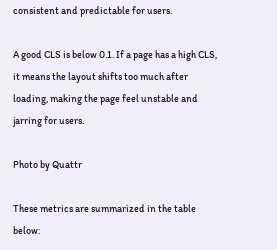consistent and predictable for users.

A good CLS is below 0.1. If a page has a high CLS, it means the layout shifts too much after loading, making the page feel unstable and jarring for users.

Photo by Quattr

These metrics are summarized in the table below: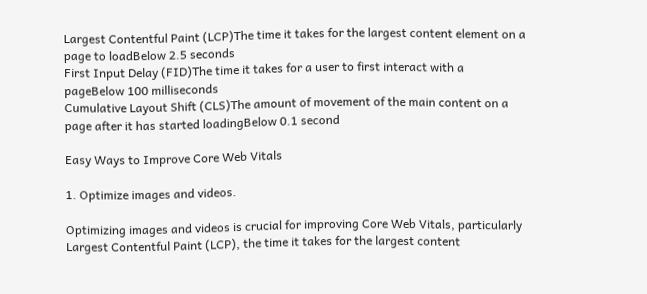Largest Contentful Paint (LCP)The time it takes for the largest content element on a page to loadBelow 2.5 seconds
First Input Delay (FID)The time it takes for a user to first interact with a pageBelow 100 milliseconds
Cumulative Layout Shift (CLS)The amount of movement of the main content on a page after it has started loadingBelow 0.1 second

Easy Ways to Improve Core Web Vitals

1. Optimize images and videos.

Optimizing images and videos is crucial for improving Core Web Vitals, particularly Largest Contentful Paint (LCP), the time it takes for the largest content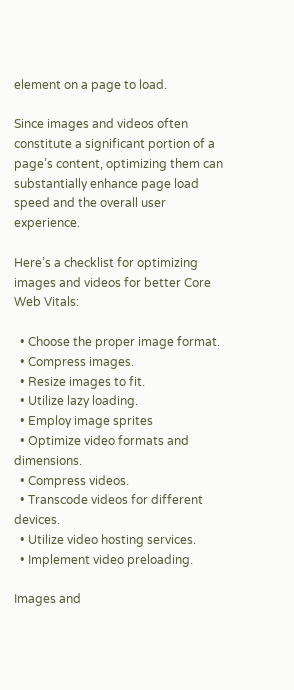element on a page to load.

Since images and videos often constitute a significant portion of a page’s content, optimizing them can substantially enhance page load speed and the overall user experience.

Here’s a checklist for optimizing images and videos for better Core Web Vitals:

  • Choose the proper image format.
  • Compress images.
  • Resize images to fit.
  • Utilize lazy loading.
  • Employ image sprites
  • Optimize video formats and dimensions.
  • Compress videos.
  • Transcode videos for different devices.
  • Utilize video hosting services.
  • Implement video preloading.

Images and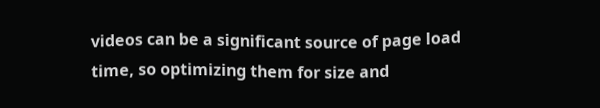videos can be a significant source of page load time, so optimizing them for size and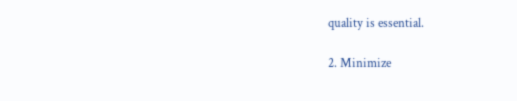quality is essential.

2. Minimize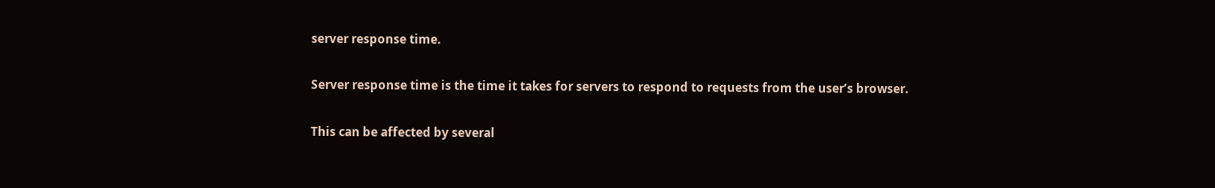server response time.

Server response time is the time it takes for servers to respond to requests from the user’s browser.

This can be affected by several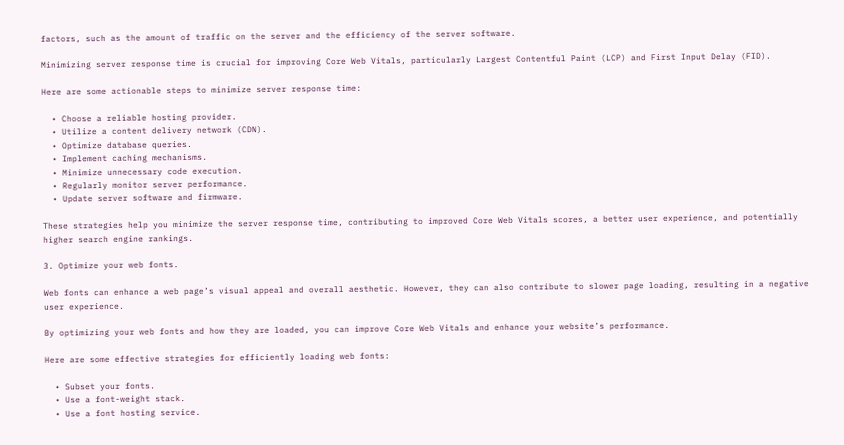factors, such as the amount of traffic on the server and the efficiency of the server software.

Minimizing server response time is crucial for improving Core Web Vitals, particularly Largest Contentful Paint (LCP) and First Input Delay (FID).

Here are some actionable steps to minimize server response time:

  • Choose a reliable hosting provider.
  • Utilize a content delivery network (CDN).
  • Optimize database queries.
  • Implement caching mechanisms.
  • Minimize unnecessary code execution.
  • Regularly monitor server performance.
  • Update server software and firmware.

These strategies help you minimize the server response time, contributing to improved Core Web Vitals scores, a better user experience, and potentially higher search engine rankings.

3. Optimize your web fonts.

Web fonts can enhance a web page’s visual appeal and overall aesthetic. However, they can also contribute to slower page loading, resulting in a negative user experience.

By optimizing your web fonts and how they are loaded, you can improve Core Web Vitals and enhance your website’s performance.

Here are some effective strategies for efficiently loading web fonts:

  • Subset your fonts.
  • Use a font-weight stack.
  • Use a font hosting service.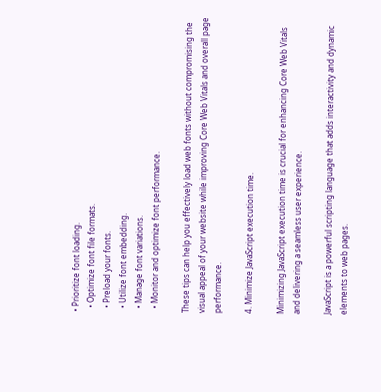• Prioritize font loading.
  • Optimize font file formats.
  • Preload your fonts.
  • Utilize font embedding.
  • Manage font variations.
  • Monitor and optimize font performance.

These tips can help you effectively load web fonts without compromising the visual appeal of your website while improving Core Web Vitals and overall page performance.

4. Minimize JavaScript execution time.

Minimizing JavaScript execution time is crucial for enhancing Core Web Vitals and delivering a seamless user experience.

JavaScript is a powerful scripting language that adds interactivity and dynamic elements to web pages.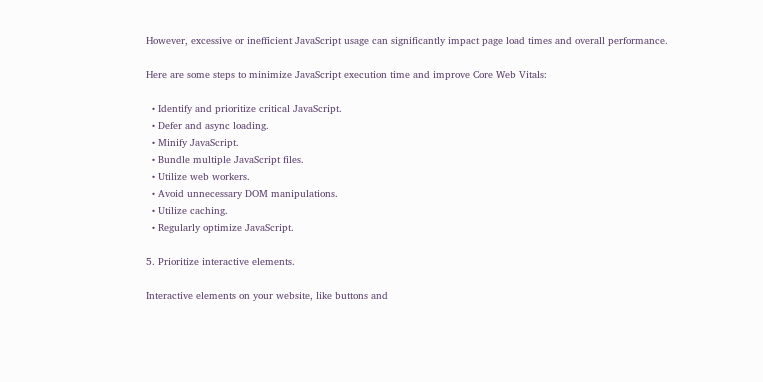However, excessive or inefficient JavaScript usage can significantly impact page load times and overall performance.

Here are some steps to minimize JavaScript execution time and improve Core Web Vitals:

  • Identify and prioritize critical JavaScript.
  • Defer and async loading.
  • Minify JavaScript.
  • Bundle multiple JavaScript files.
  • Utilize web workers.
  • Avoid unnecessary DOM manipulations.
  • Utilize caching.
  • Regularly optimize JavaScript.

5. Prioritize interactive elements.

Interactive elements on your website, like buttons and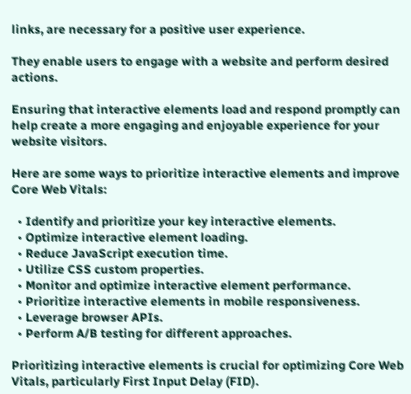links, are necessary for a positive user experience.

They enable users to engage with a website and perform desired actions.

Ensuring that interactive elements load and respond promptly can help create a more engaging and enjoyable experience for your website visitors.

Here are some ways to prioritize interactive elements and improve Core Web Vitals:

  • Identify and prioritize your key interactive elements.
  • Optimize interactive element loading.
  • Reduce JavaScript execution time.
  • Utilize CSS custom properties.
  • Monitor and optimize interactive element performance.
  • Prioritize interactive elements in mobile responsiveness.
  • Leverage browser APIs.
  • Perform A/B testing for different approaches.

Prioritizing interactive elements is crucial for optimizing Core Web Vitals, particularly First Input Delay (FID).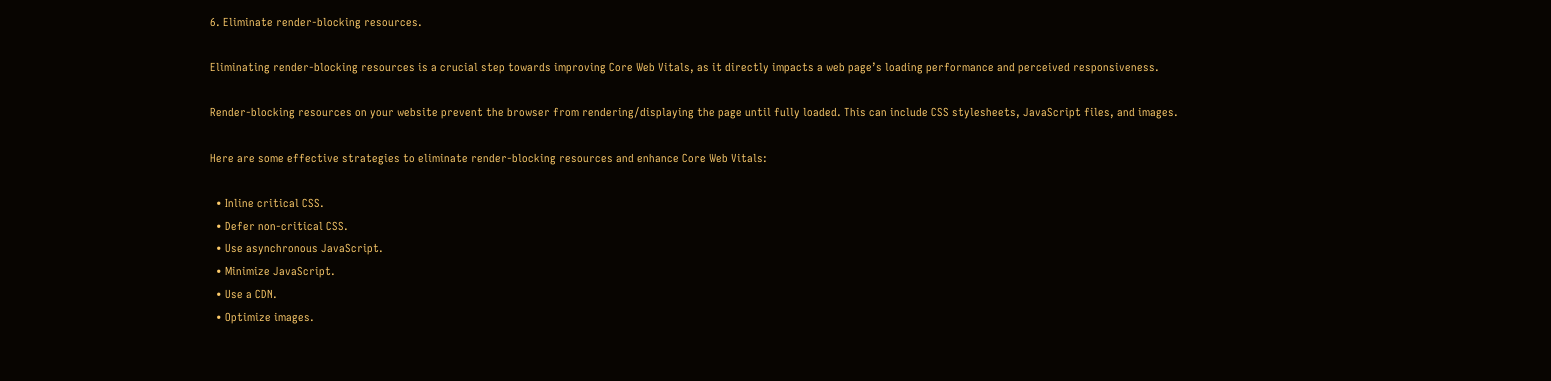6. Eliminate render-blocking resources.

Eliminating render-blocking resources is a crucial step towards improving Core Web Vitals, as it directly impacts a web page’s loading performance and perceived responsiveness.

Render-blocking resources on your website prevent the browser from rendering/displaying the page until fully loaded. This can include CSS stylesheets, JavaScript files, and images.

Here are some effective strategies to eliminate render-blocking resources and enhance Core Web Vitals:

  • Inline critical CSS.
  • Defer non-critical CSS.
  • Use asynchronous JavaScript.
  • Minimize JavaScript.
  • Use a CDN.
  • Optimize images.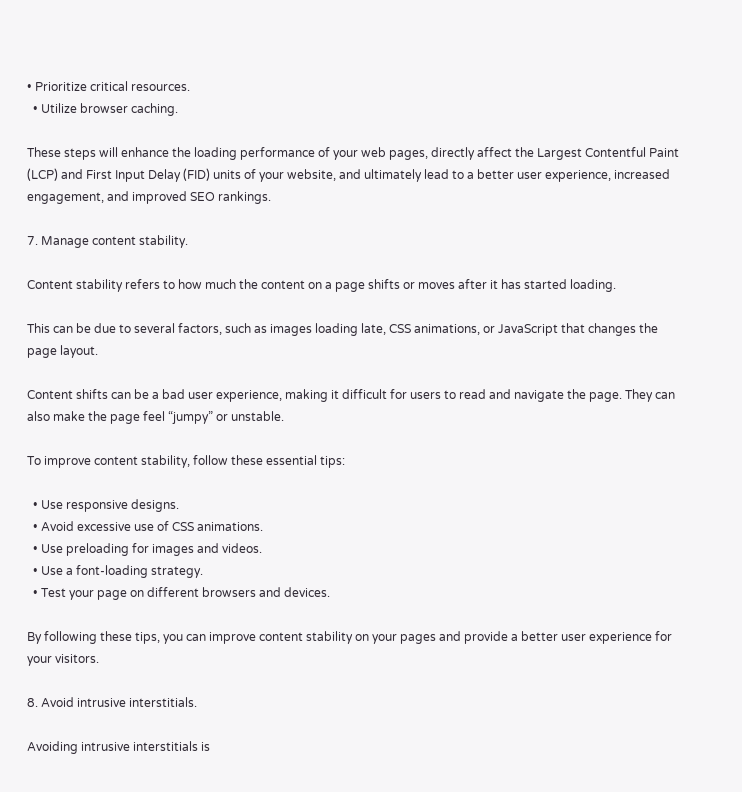• Prioritize critical resources.
  • Utilize browser caching.

These steps will enhance the loading performance of your web pages, directly affect the Largest Contentful Paint (LCP) and First Input Delay (FID) units of your website, and ultimately lead to a better user experience, increased engagement, and improved SEO rankings.

7. Manage content stability.

Content stability refers to how much the content on a page shifts or moves after it has started loading.

This can be due to several factors, such as images loading late, CSS animations, or JavaScript that changes the page layout.

Content shifts can be a bad user experience, making it difficult for users to read and navigate the page. They can also make the page feel “jumpy” or unstable.

To improve content stability, follow these essential tips:

  • Use responsive designs.
  • Avoid excessive use of CSS animations.
  • Use preloading for images and videos.
  • Use a font-loading strategy.
  • Test your page on different browsers and devices.

By following these tips, you can improve content stability on your pages and provide a better user experience for your visitors.

8. Avoid intrusive interstitials.

Avoiding intrusive interstitials is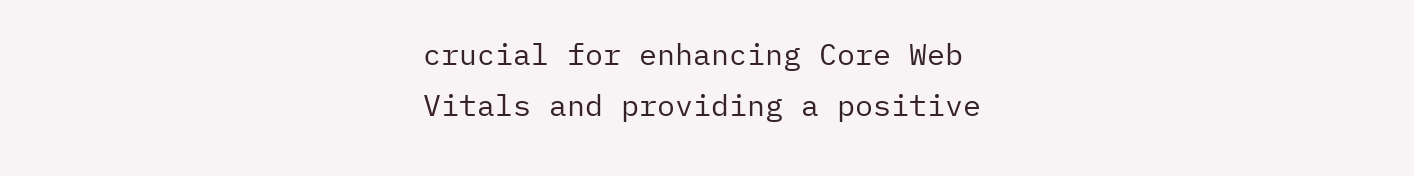crucial for enhancing Core Web Vitals and providing a positive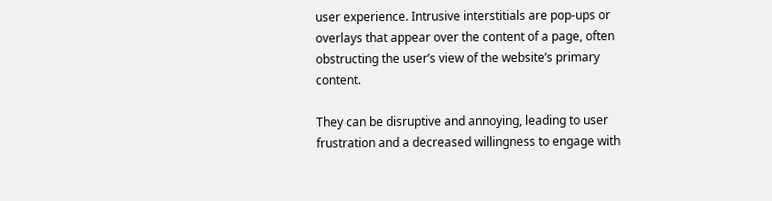user experience. Intrusive interstitials are pop-ups or overlays that appear over the content of a page, often obstructing the user’s view of the website’s primary content.

They can be disruptive and annoying, leading to user frustration and a decreased willingness to engage with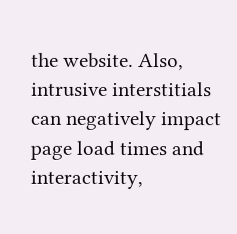the website. Also, intrusive interstitials can negatively impact page load times and interactivity,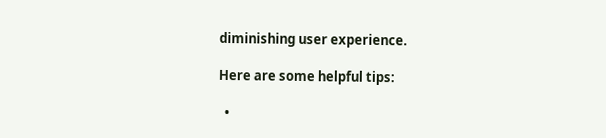diminishing user experience.

Here are some helpful tips:

  •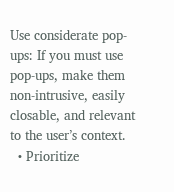Use considerate pop-ups: If you must use pop-ups, make them non-intrusive, easily closable, and relevant to the user’s context.
  • Prioritize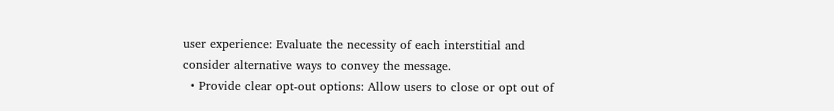user experience: Evaluate the necessity of each interstitial and consider alternative ways to convey the message.
  • Provide clear opt-out options: Allow users to close or opt out of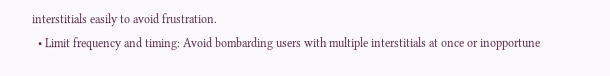interstitials easily to avoid frustration.
  • Limit frequency and timing: Avoid bombarding users with multiple interstitials at once or inopportune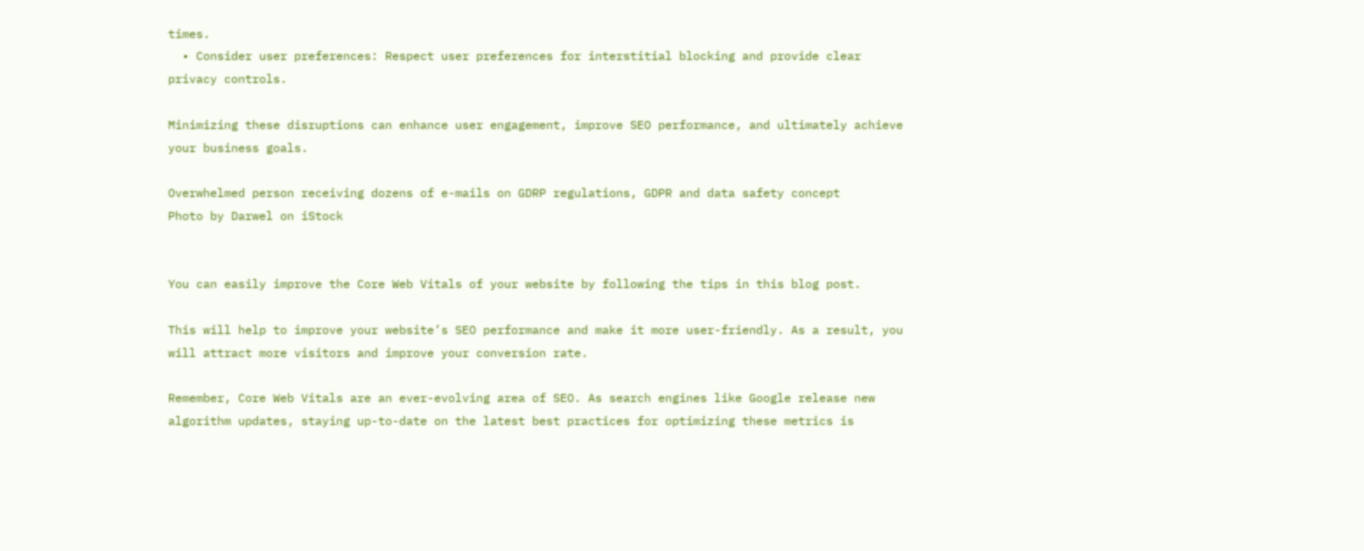times.
  • Consider user preferences: Respect user preferences for interstitial blocking and provide clear privacy controls.

Minimizing these disruptions can enhance user engagement, improve SEO performance, and ultimately achieve your business goals.

Overwhelmed person receiving dozens of e-mails on GDRP regulations, GDPR and data safety concept
Photo by Darwel on iStock


You can easily improve the Core Web Vitals of your website by following the tips in this blog post.

This will help to improve your website’s SEO performance and make it more user-friendly. As a result, you will attract more visitors and improve your conversion rate.

Remember, Core Web Vitals are an ever-evolving area of SEO. As search engines like Google release new algorithm updates, staying up-to-date on the latest best practices for optimizing these metrics is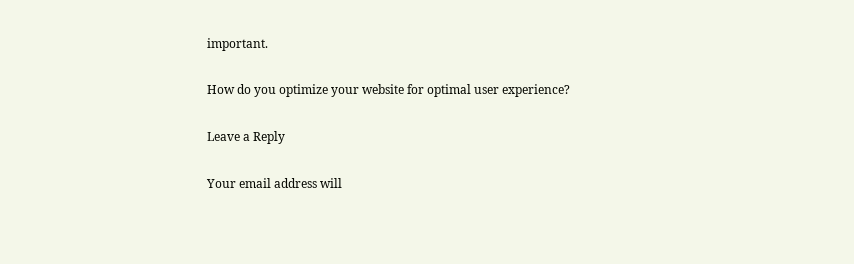important.

How do you optimize your website for optimal user experience?

Leave a Reply

Your email address will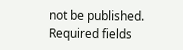not be published. Required fields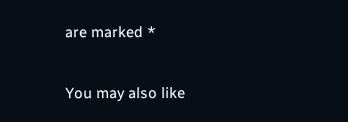are marked *

You may also like